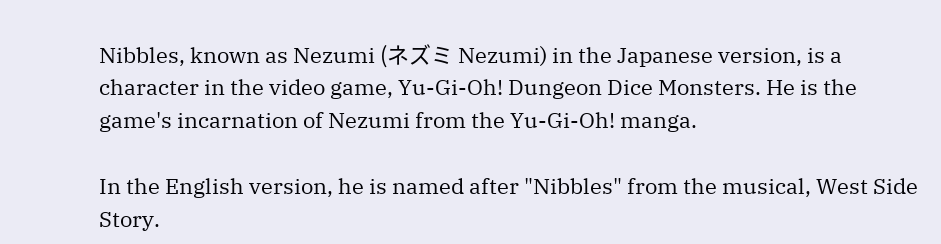Nibbles, known as Nezumi (ネズミ Nezumi) in the Japanese version, is a character in the video game, Yu-Gi-Oh! Dungeon Dice Monsters. He is the game's incarnation of Nezumi from the Yu-Gi-Oh! manga.

In the English version, he is named after "Nibbles" from the musical, West Side Story.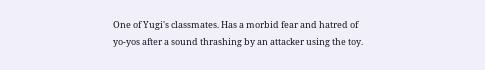One of Yugi's classmates. Has a morbid fear and hatred of yo-yos after a sound thrashing by an attacker using the toy.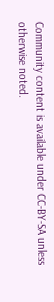Community content is available under CC-BY-SA unless otherwise noted.